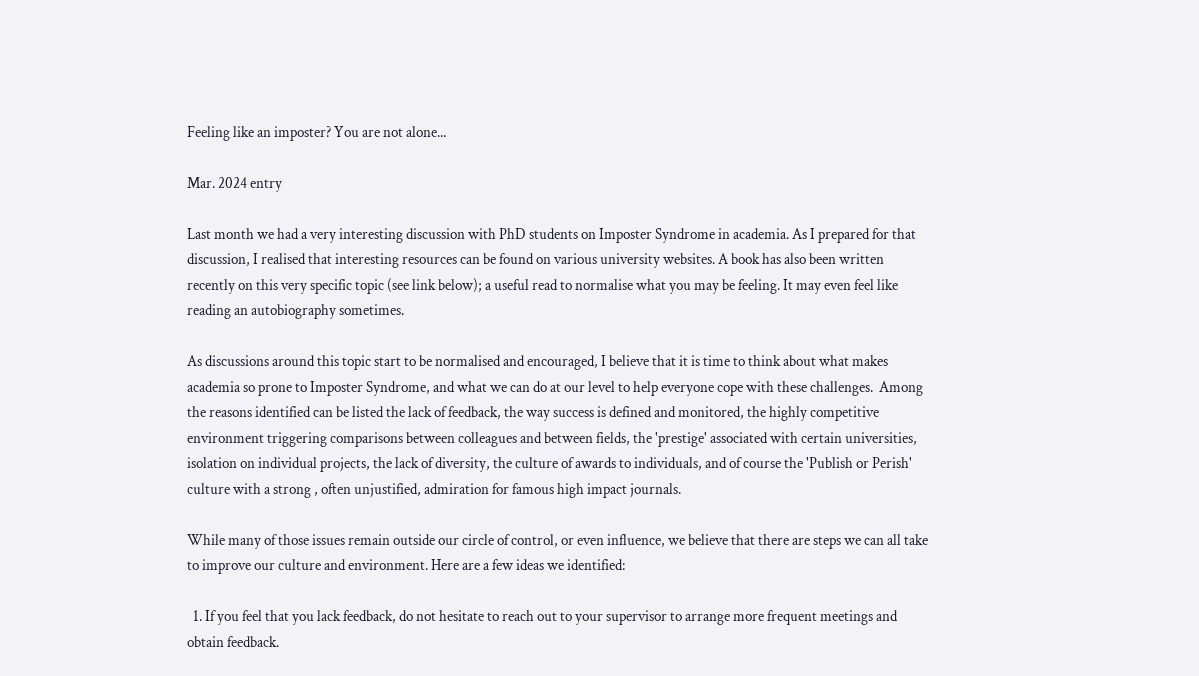Feeling like an imposter? You are not alone...

Mar. 2024 entry

Last month we had a very interesting discussion with PhD students on Imposter Syndrome in academia. As I prepared for that discussion, I realised that interesting resources can be found on various university websites. A book has also been written recently on this very specific topic (see link below); a useful read to normalise what you may be feeling. It may even feel like reading an autobiography sometimes.

As discussions around this topic start to be normalised and encouraged, I believe that it is time to think about what makes academia so prone to Imposter Syndrome, and what we can do at our level to help everyone cope with these challenges.  Among the reasons identified can be listed the lack of feedback, the way success is defined and monitored, the highly competitive environment triggering comparisons between colleagues and between fields, the 'prestige' associated with certain universities, isolation on individual projects, the lack of diversity, the culture of awards to individuals, and of course the 'Publish or Perish' culture with a strong , often unjustified, admiration for famous high impact journals.

While many of those issues remain outside our circle of control, or even influence, we believe that there are steps we can all take to improve our culture and environment. Here are a few ideas we identified:

  1. If you feel that you lack feedback, do not hesitate to reach out to your supervisor to arrange more frequent meetings and obtain feedback.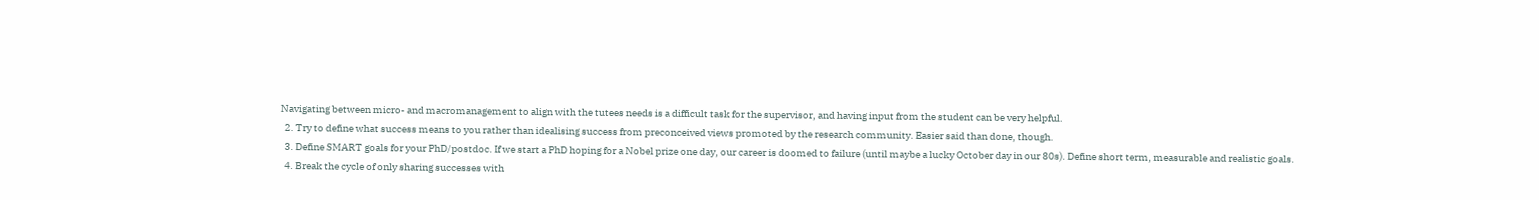Navigating between micro- and macromanagement to align with the tutees needs is a difficult task for the supervisor, and having input from the student can be very helpful.
  2. Try to define what success means to you rather than idealising success from preconceived views promoted by the research community. Easier said than done, though.
  3. Define SMART goals for your PhD/postdoc. If we start a PhD hoping for a Nobel prize one day, our career is doomed to failure (until maybe a lucky October day in our 80s). Define short term, measurable and realistic goals.
  4. Break the cycle of only sharing successes with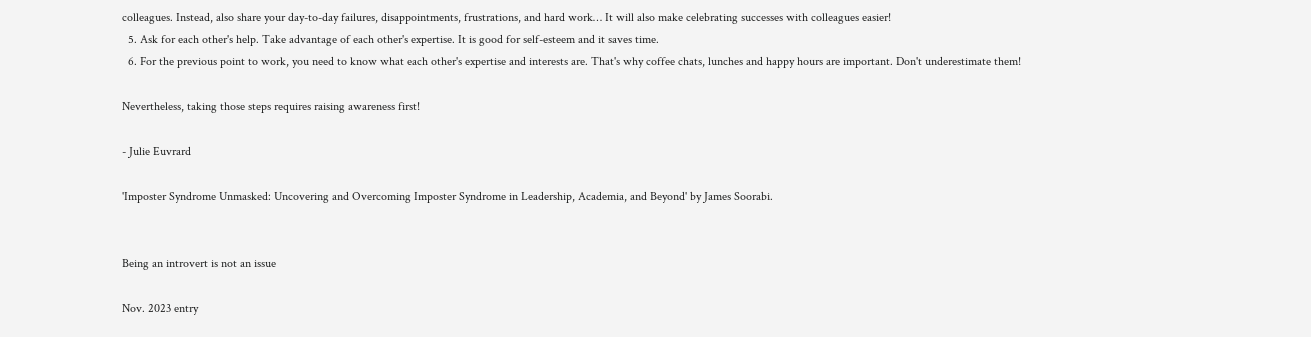colleagues. Instead, also share your day-to-day failures, disappointments, frustrations, and hard work… It will also make celebrating successes with colleagues easier!
  5. Ask for each other's help. Take advantage of each other's expertise. It is good for self-esteem and it saves time.
  6. For the previous point to work, you need to know what each other's expertise and interests are. That's why coffee chats, lunches and happy hours are important. Don't underestimate them!

Nevertheless, taking those steps requires raising awareness first!

- Julie Euvrard

'Imposter Syndrome Unmasked: Uncovering and Overcoming Imposter Syndrome in Leadership, Academia, and Beyond' by James Soorabi.


Being an introvert is not an issue

Nov. 2023 entry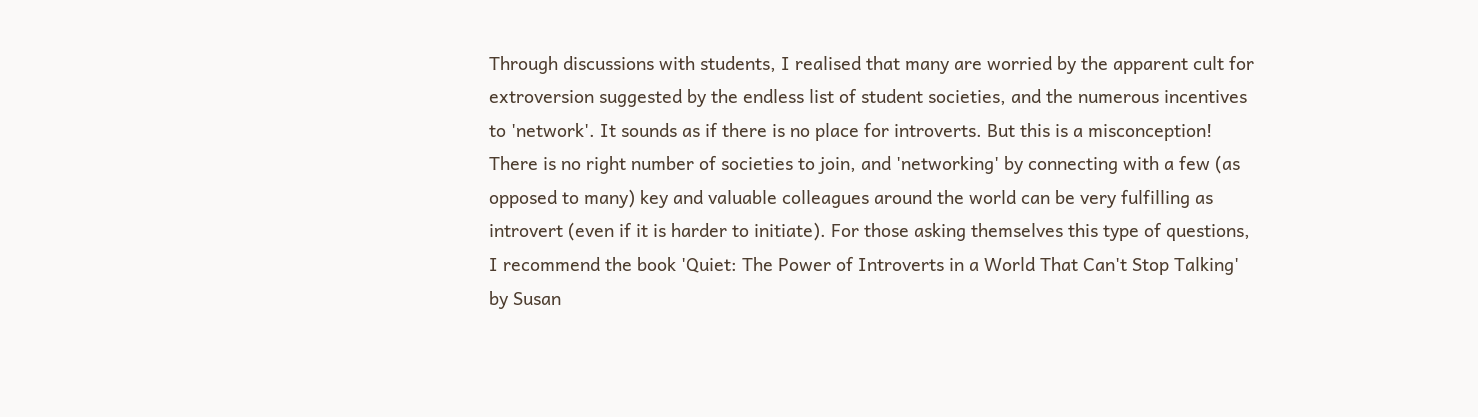Through discussions with students, I realised that many are worried by the apparent cult for extroversion suggested by the endless list of student societies, and the numerous incentives to 'network'. It sounds as if there is no place for introverts. But this is a misconception! There is no right number of societies to join, and 'networking' by connecting with a few (as opposed to many) key and valuable colleagues around the world can be very fulfilling as introvert (even if it is harder to initiate). For those asking themselves this type of questions, I recommend the book 'Quiet: The Power of Introverts in a World That Can't Stop Talking' by Susan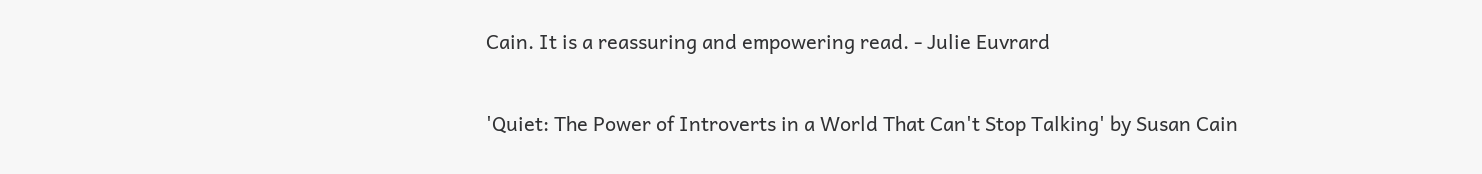Cain. It is a reassuring and empowering read. - Julie Euvrard

'Quiet: The Power of Introverts in a World That Can't Stop Talking' by Susan Cain